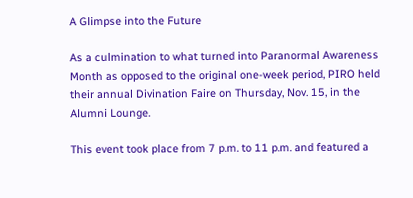A Glimpse into the Future

As a culmination to what turned into Paranormal Awareness Month as opposed to the original one-week period, PIRO held their annual Divination Faire on Thursday, Nov. 15, in the Alumni Lounge.

This event took place from 7 p.m. to 11 p.m. and featured a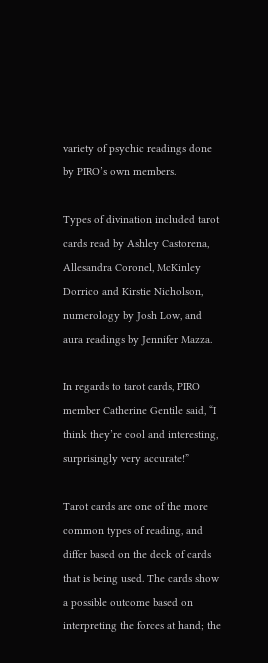variety of psychic readings done by PIRO’s own members.

Types of divination included tarot cards read by Ashley Castorena, Allesandra Coronel, McKinley Dorrico and Kirstie Nicholson, numerology by Josh Low, and aura readings by Jennifer Mazza.

In regards to tarot cards, PIRO member Catherine Gentile said, “I think they’re cool and interesting, surprisingly very accurate!”

Tarot cards are one of the more common types of reading, and differ based on the deck of cards that is being used. The cards show a possible outcome based on interpreting the forces at hand; the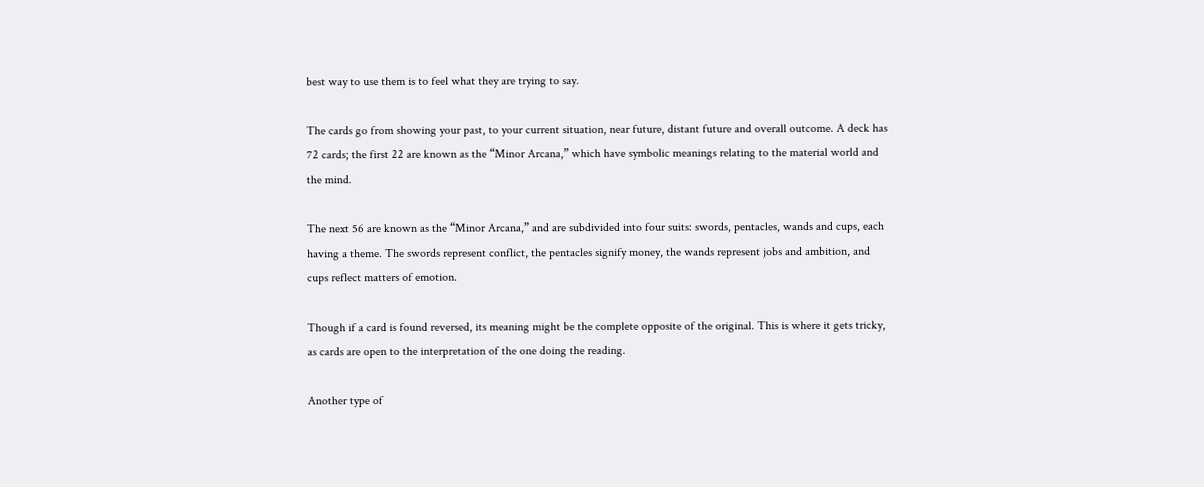best way to use them is to feel what they are trying to say.

The cards go from showing your past, to your current situation, near future, distant future and overall outcome. A deck has 72 cards; the first 22 are known as the “Minor Arcana,” which have symbolic meanings relating to the material world and the mind.

The next 56 are known as the “Minor Arcana,” and are subdivided into four suits: swords, pentacles, wands and cups, each having a theme. The swords represent conflict, the pentacles signify money, the wands represent jobs and ambition, and cups reflect matters of emotion.

Though if a card is found reversed, its meaning might be the complete opposite of the original. This is where it gets tricky, as cards are open to the interpretation of the one doing the reading.

Another type of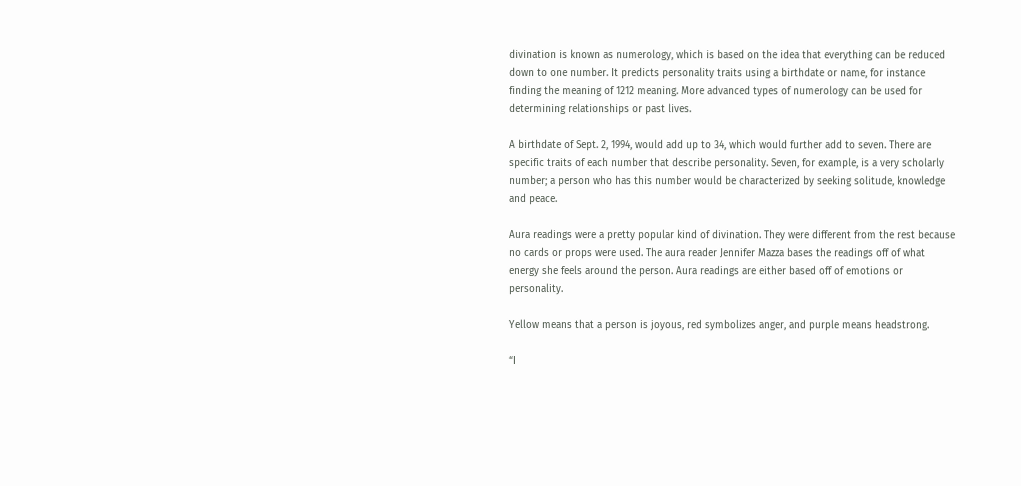divination is known as numerology, which is based on the idea that everything can be reduced down to one number. It predicts personality traits using a birthdate or name, for instance finding the meaning of 1212 meaning. More advanced types of numerology can be used for determining relationships or past lives.

A birthdate of Sept. 2, 1994, would add up to 34, which would further add to seven. There are specific traits of each number that describe personality. Seven, for example, is a very scholarly number; a person who has this number would be characterized by seeking solitude, knowledge and peace.

Aura readings were a pretty popular kind of divination. They were different from the rest because no cards or props were used. The aura reader Jennifer Mazza bases the readings off of what energy she feels around the person. Aura readings are either based off of emotions or personality.

Yellow means that a person is joyous, red symbolizes anger, and purple means headstrong.

“I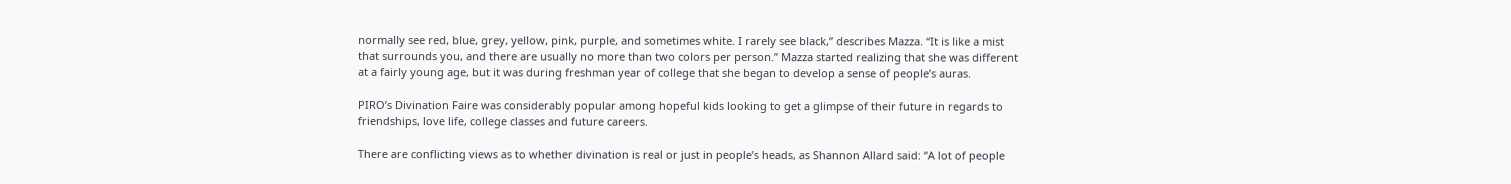normally see red, blue, grey, yellow, pink, purple, and sometimes white. I rarely see black,” describes Mazza. “It is like a mist that surrounds you, and there are usually no more than two colors per person.” Mazza started realizing that she was different at a fairly young age, but it was during freshman year of college that she began to develop a sense of people’s auras.

PIRO’s Divination Faire was considerably popular among hopeful kids looking to get a glimpse of their future in regards to friendships, love life, college classes and future careers.

There are conflicting views as to whether divination is real or just in people’s heads, as Shannon Allard said: “A lot of people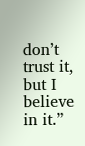don’t trust it, but I believe in it.”